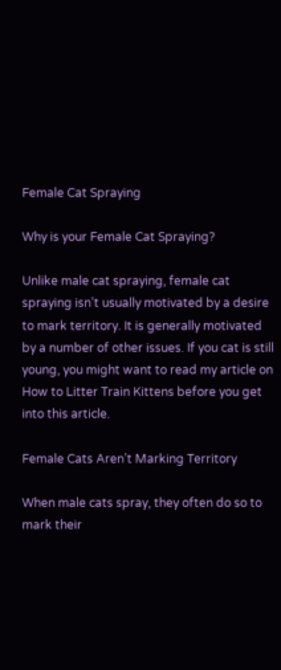Female Cat Spraying

Why is your Female Cat Spraying?

Unlike male cat spraying, female cat spraying isn’t usually motivated by a desire to mark territory. It is generally motivated by a number of other issues. If you cat is still young, you might want to read my article on How to Litter Train Kittens before you get into this article.

Female Cats Aren’t Marking Territory

When male cats spray, they often do so to mark their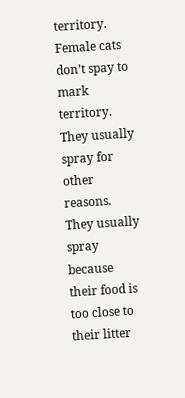territory. Female cats don’t spay to mark territory. They usually spray for other reasons. They usually spray because their food is too close to their litter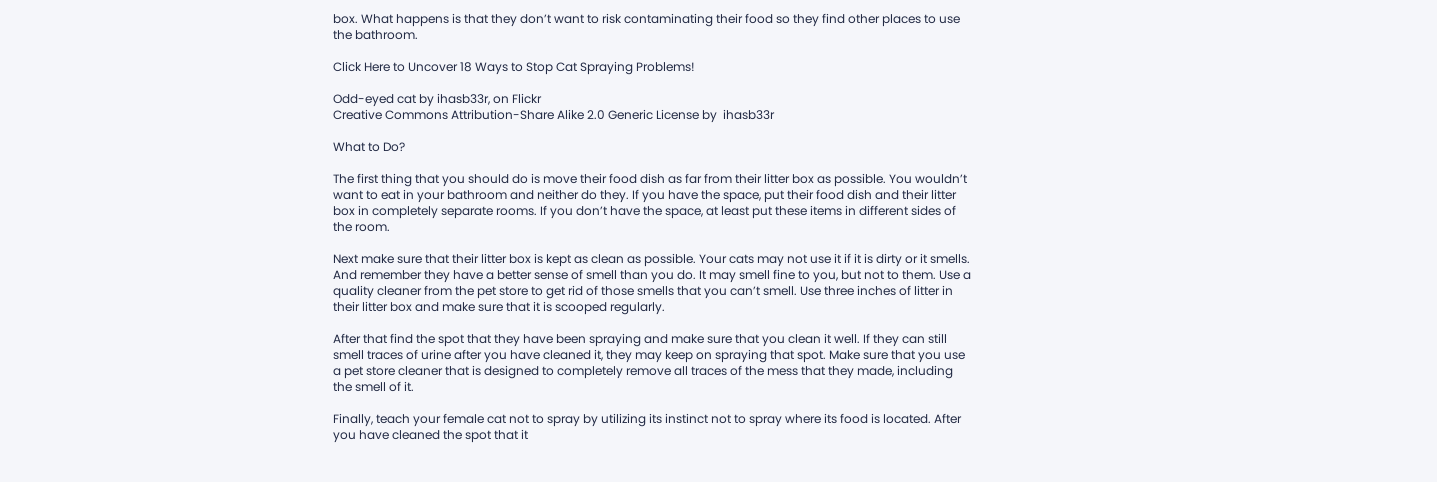box. What happens is that they don’t want to risk contaminating their food so they find other places to use the bathroom.

Click Here to Uncover 18 Ways to Stop Cat Spraying Problems!

Odd-eyed cat by ihasb33r, on Flickr
Creative Commons Attribution-Share Alike 2.0 Generic License by  ihasb33r

What to Do?

The first thing that you should do is move their food dish as far from their litter box as possible. You wouldn’t want to eat in your bathroom and neither do they. If you have the space, put their food dish and their litter box in completely separate rooms. If you don’t have the space, at least put these items in different sides of the room.

Next make sure that their litter box is kept as clean as possible. Your cats may not use it if it is dirty or it smells. And remember they have a better sense of smell than you do. It may smell fine to you, but not to them. Use a quality cleaner from the pet store to get rid of those smells that you can’t smell. Use three inches of litter in their litter box and make sure that it is scooped regularly.

After that find the spot that they have been spraying and make sure that you clean it well. If they can still smell traces of urine after you have cleaned it, they may keep on spraying that spot. Make sure that you use a pet store cleaner that is designed to completely remove all traces of the mess that they made, including the smell of it.

Finally, teach your female cat not to spray by utilizing its instinct not to spray where its food is located. After you have cleaned the spot that it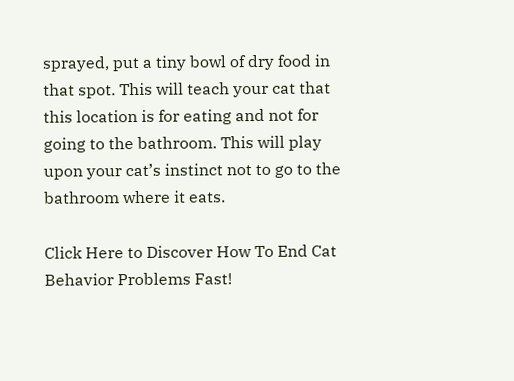sprayed, put a tiny bowl of dry food in that spot. This will teach your cat that this location is for eating and not for going to the bathroom. This will play upon your cat’s instinct not to go to the bathroom where it eats.

Click Here to Discover How To End Cat Behavior Problems Fast!